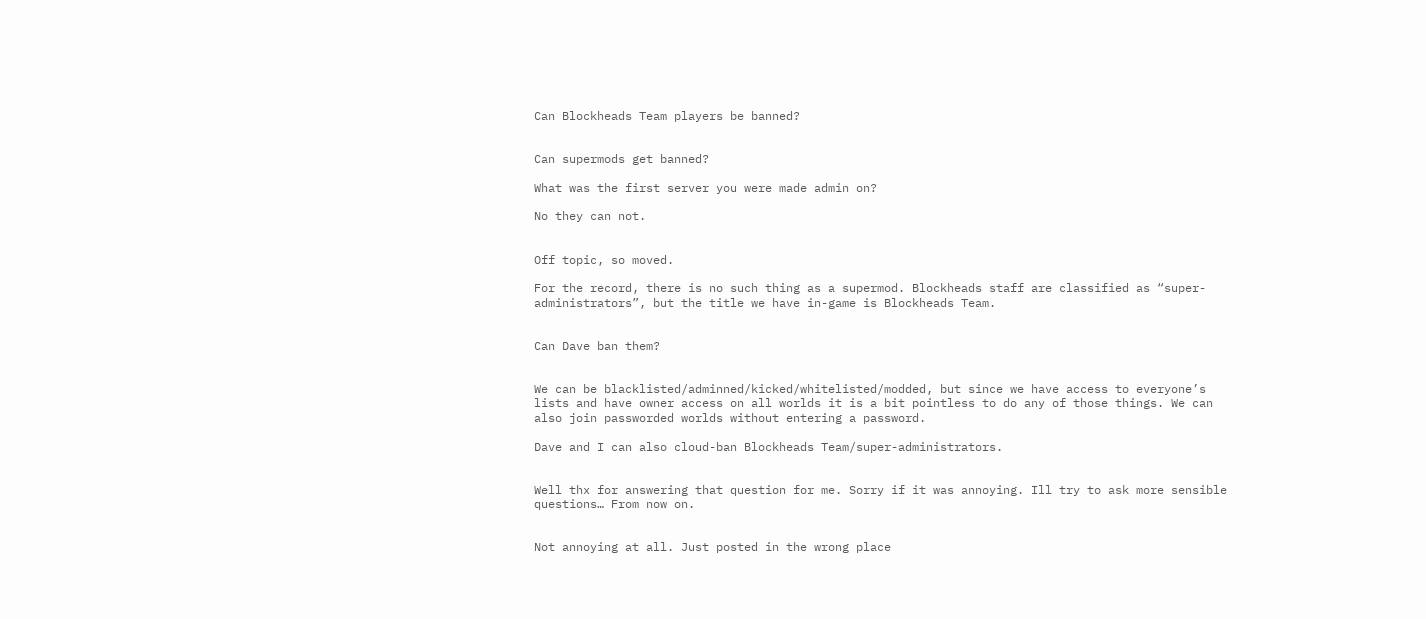Can Blockheads Team players be banned?


Can supermods get banned?

What was the first server you were made admin on?

No they can not.


Off topic, so moved.

For the record, there is no such thing as a supermod. Blockheads staff are classified as “super-administrators”, but the title we have in-game is Blockheads Team.


Can Dave ban them?


We can be blacklisted/adminned/kicked/whitelisted/modded, but since we have access to everyone’s lists and have owner access on all worlds it is a bit pointless to do any of those things. We can also join passworded worlds without entering a password.

Dave and I can also cloud-ban Blockheads Team/super-administrators.


Well thx for answering that question for me. Sorry if it was annoying. Ill try to ask more sensible questions… From now on.


Not annoying at all. Just posted in the wrong place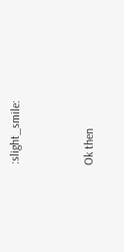:slight_smile:


Ok then